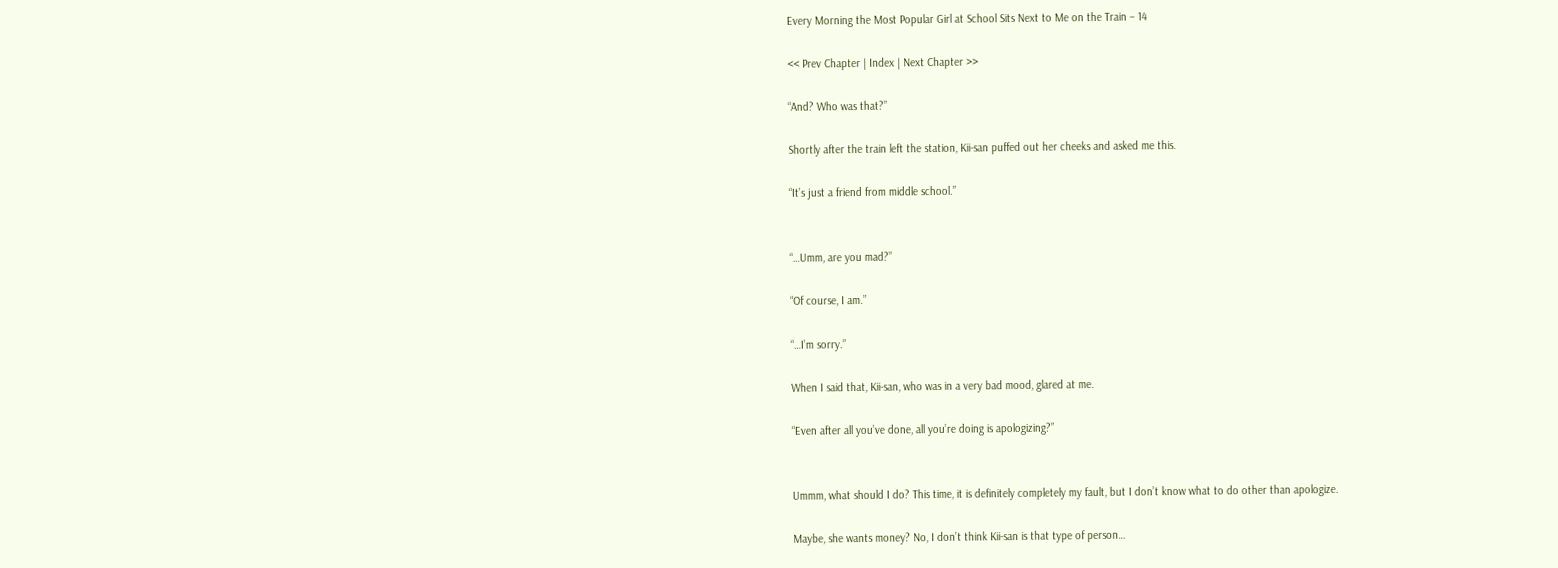Every Morning the Most Popular Girl at School Sits Next to Me on the Train – 14

<< Prev Chapter | Index | Next Chapter >>

“And? Who was that?”

Shortly after the train left the station, Kii-san puffed out her cheeks and asked me this.

“It’s just a friend from middle school.”


“…Umm, are you mad?”

“Of course, I am.”

“…I’m sorry.”

When I said that, Kii-san, who was in a very bad mood, glared at me.

“Even after all you’ve done, all you’re doing is apologizing?”


Ummm, what should I do? This time, it is definitely completely my fault, but I don’t know what to do other than apologize.

Maybe, she wants money? No, I don’t think Kii-san is that type of person…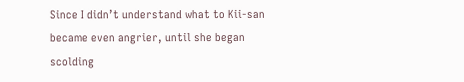Since I didn’t understand what to Kii-san became even angrier, until she began scolding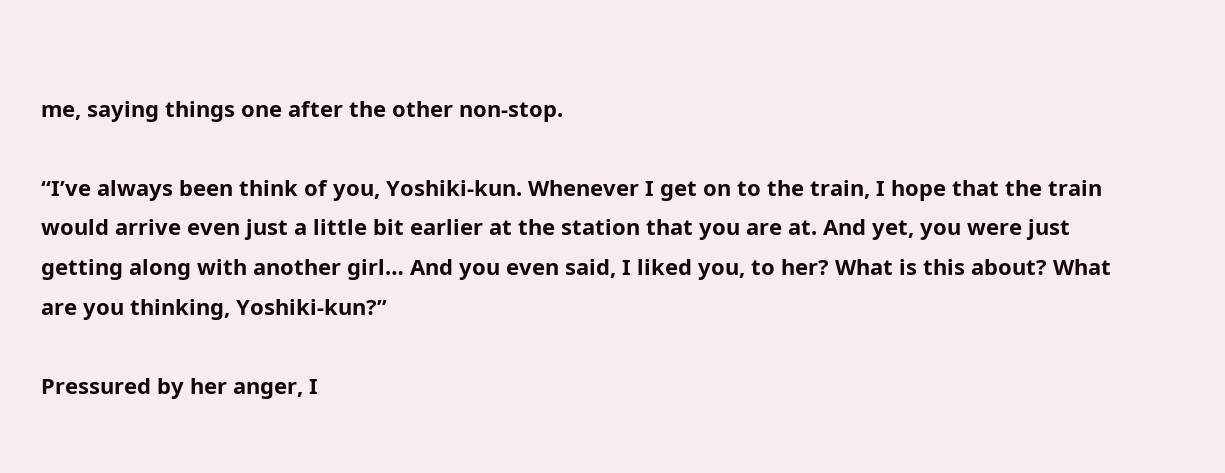me, saying things one after the other non-stop.

“I’ve always been think of you, Yoshiki-kun. Whenever I get on to the train, I hope that the train would arrive even just a little bit earlier at the station that you are at. And yet, you were just getting along with another girl… And you even said, I liked you, to her? What is this about? What are you thinking, Yoshiki-kun?”

Pressured by her anger, I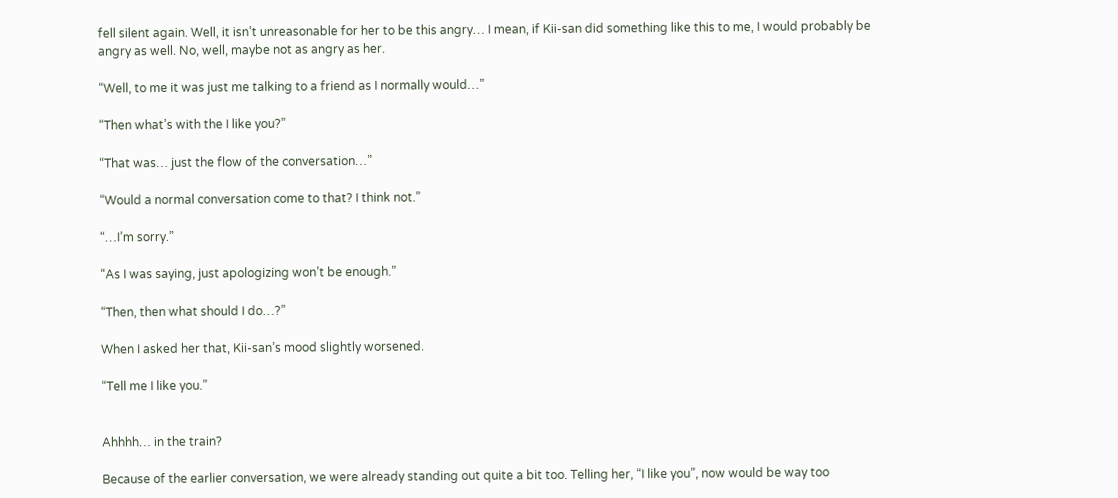fell silent again. Well, it isn’t unreasonable for her to be this angry… I mean, if Kii-san did something like this to me, I would probably be angry as well. No, well, maybe not as angry as her.

“Well, to me it was just me talking to a friend as I normally would…”

“Then what’s with the I like you?”

“That was… just the flow of the conversation…”

“Would a normal conversation come to that? I think not.”

“…I’m sorry.”

“As I was saying, just apologizing won’t be enough.”

“Then, then what should I do…?”

When I asked her that, Kii-san’s mood slightly worsened.

“Tell me I like you.”


Ahhhh… in the train?

Because of the earlier conversation, we were already standing out quite a bit too. Telling her, “I like you”, now would be way too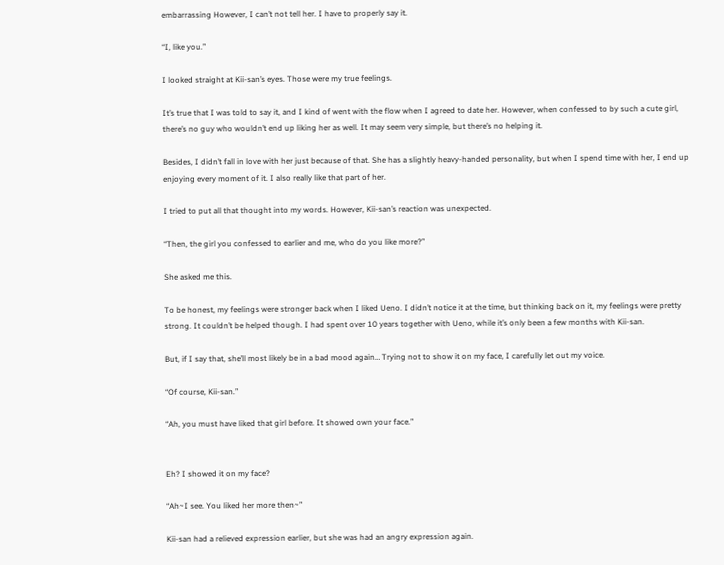embarrassing However, I can’t not tell her. I have to properly say it.

“I, like you.”

I looked straight at Kii-san’s eyes. Those were my true feelings.

It’s true that I was told to say it, and I kind of went with the flow when I agreed to date her. However, when confessed to by such a cute girl, there’s no guy who wouldn’t end up liking her as well. It may seem very simple, but there’s no helping it.

Besides, I didn’t fall in love with her just because of that. She has a slightly heavy-handed personality, but when I spend time with her, I end up enjoying every moment of it. I also really like that part of her.

I tried to put all that thought into my words. However, Kii-san’s reaction was unexpected.

“Then, the girl you confessed to earlier and me, who do you like more?”

She asked me this.

To be honest, my feelings were stronger back when I liked Ueno. I didn’t notice it at the time, but thinking back on it, my feelings were pretty strong. It couldn’t be helped though. I had spent over 10 years together with Ueno, while it’s only been a few months with Kii-san.

But, if I say that, she’ll most likely be in a bad mood again… Trying not to show it on my face, I carefully let out my voice.

“Of course, Kii-san.”

“Ah, you must have liked that girl before. It showed own your face.”


Eh? I showed it on my face?

“Ah~I see. You liked her more then~”

Kii-san had a relieved expression earlier, but she was had an angry expression again.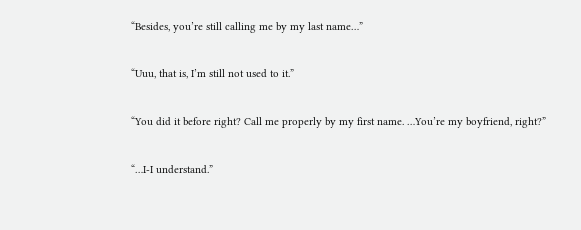“Besides, you’re still calling me by my last name…”

“Uuu, that is, I’m still not used to it.”

“You did it before right? Call me properly by my first name. …You’re my boyfriend, right?”

“…I-I understand.”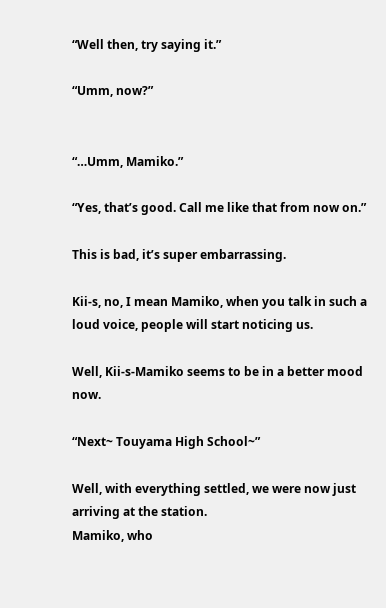“Well then, try saying it.”

“Umm, now?”


“…Umm, Mamiko.”

“Yes, that’s good. Call me like that from now on.”

This is bad, it’s super embarrassing.

Kii-s, no, I mean Mamiko, when you talk in such a loud voice, people will start noticing us.

Well, Kii-s-Mamiko seems to be in a better mood now.

“Next~ Touyama High School~”

Well, with everything settled, we were now just arriving at the station.
Mamiko, who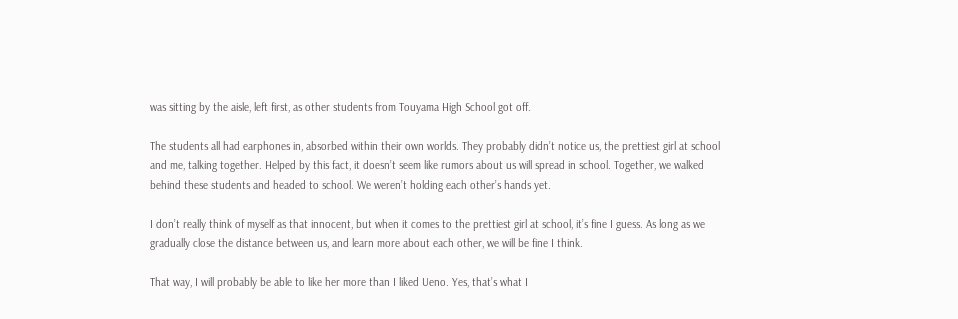was sitting by the aisle, left first, as other students from Touyama High School got off.

The students all had earphones in, absorbed within their own worlds. They probably didn’t notice us, the prettiest girl at school and me, talking together. Helped by this fact, it doesn’t seem like rumors about us will spread in school. Together, we walked behind these students and headed to school. We weren’t holding each other’s hands yet.

I don’t really think of myself as that innocent, but when it comes to the prettiest girl at school, it’s fine I guess. As long as we gradually close the distance between us, and learn more about each other, we will be fine I think.

That way, I will probably be able to like her more than I liked Ueno. Yes, that’s what I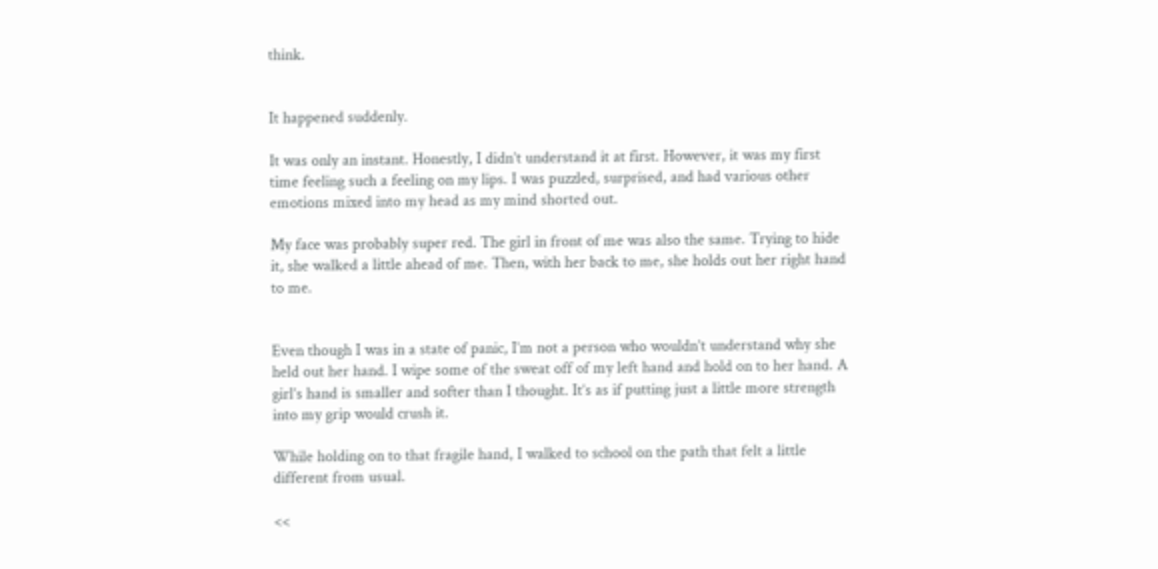think.


It happened suddenly.

It was only an instant. Honestly, I didn’t understand it at first. However, it was my first time feeling such a feeling on my lips. I was puzzled, surprised, and had various other emotions mixed into my head as my mind shorted out.

My face was probably super red. The girl in front of me was also the same. Trying to hide it, she walked a little ahead of me. Then, with her back to me, she holds out her right hand to me.


Even though I was in a state of panic, I’m not a person who wouldn’t understand why she held out her hand. I wipe some of the sweat off of my left hand and hold on to her hand. A girl’s hand is smaller and softer than I thought. It’s as if putting just a little more strength into my grip would crush it.

While holding on to that fragile hand, I walked to school on the path that felt a little different from usual.

<<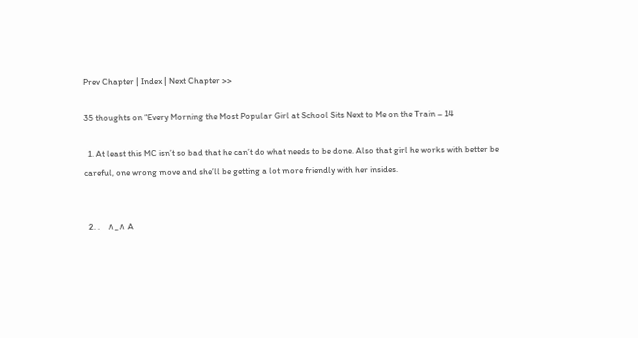Prev Chapter | Index | Next Chapter >>

35 thoughts on “Every Morning the Most Popular Girl at School Sits Next to Me on the Train – 14

  1. At least this MC isn’t so bad that he can’t do what needs to be done. Also that girl he works with better be careful, one wrong move and she’ll be getting a lot more friendly with her insides.


  2. .    ∧_∧ A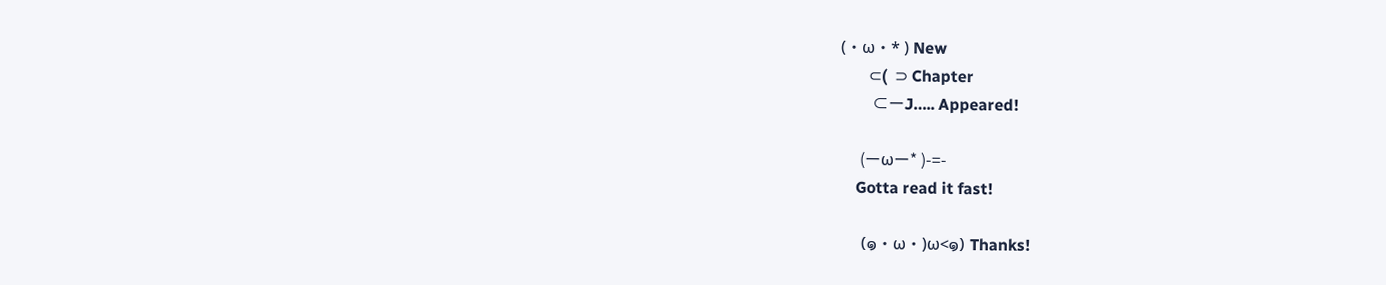(・ω・* ) New
       ⊂(  ⊃ Chapter
        ⊂ーJ….. Appeared!

     (ーωー* )-=-
    Gotta read it fast!

    (๑・ω・)ω<๑) Thanks!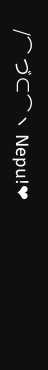/⌒ づ⊂⌒ヽ Nepu!❤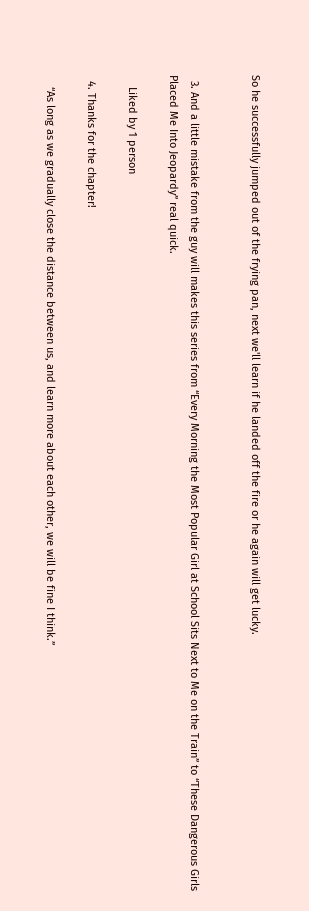So he successfully jumped out of the frying pan, next we'll learn if he landed off the fire or he again will get lucky.


  3. And a little mistake from the guy will makes this series from “Every Morning the Most Popular Girl at School Sits Next to Me on the Train” to “These Dangerous Girls Placed Me Into Jeopardy” real quick.

    Liked by 1 person

  4. Thanks for the chapter!

    “As long as we gradually close the distance between us, and learn more about each other, we will be fine I think.”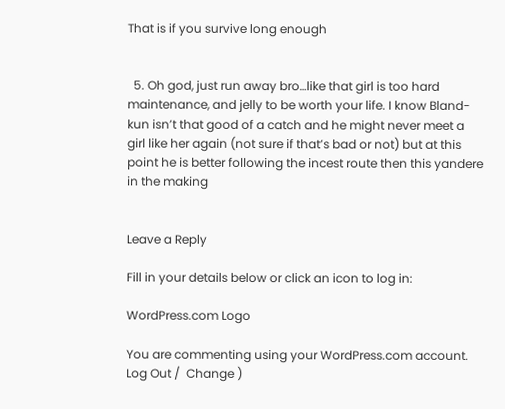That is if you survive long enough


  5. Oh god, just run away bro…like that girl is too hard maintenance, and jelly to be worth your life. I know Bland-kun isn’t that good of a catch and he might never meet a girl like her again (not sure if that’s bad or not) but at this point he is better following the incest route then this yandere in the making


Leave a Reply

Fill in your details below or click an icon to log in:

WordPress.com Logo

You are commenting using your WordPress.com account. Log Out /  Change )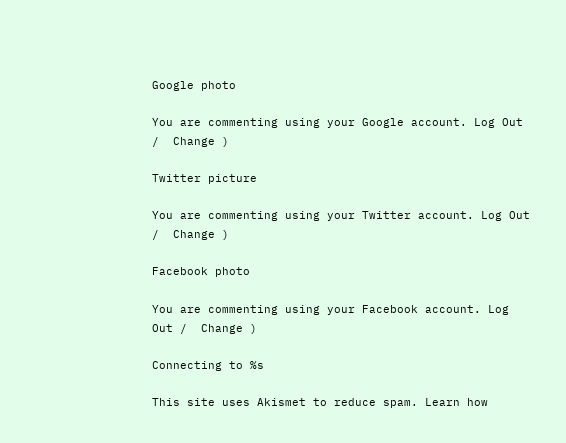Google photo

You are commenting using your Google account. Log Out /  Change )

Twitter picture

You are commenting using your Twitter account. Log Out /  Change )

Facebook photo

You are commenting using your Facebook account. Log Out /  Change )

Connecting to %s

This site uses Akismet to reduce spam. Learn how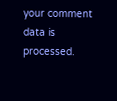your comment data is processed.